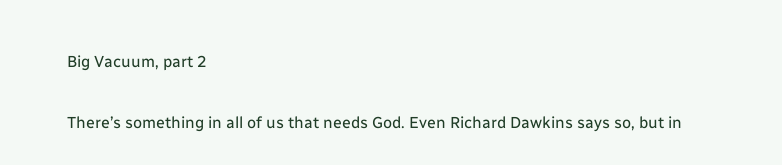Big Vacuum, part 2

There’s something in all of us that needs God. Even Richard Dawkins says so, but in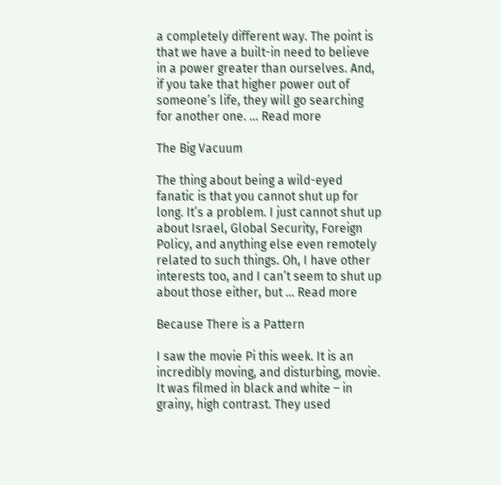a completely different way. The point is that we have a built-in need to believe in a power greater than ourselves. And, if you take that higher power out of someone’s life, they will go searching for another one. … Read more

The Big Vacuum

The thing about being a wild-eyed fanatic is that you cannot shut up for long. It’s a problem. I just cannot shut up about Israel, Global Security, Foreign Policy, and anything else even remotely related to such things. Oh, I have other interests too, and I can’t seem to shut up about those either, but … Read more

Because There is a Pattern

I saw the movie Pi this week. It is an incredibly moving, and disturbing, movie. It was filmed in black and white – in grainy, high contrast. They used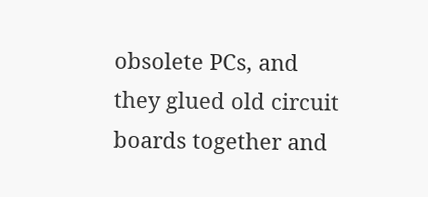obsolete PCs, and they glued old circuit boards together and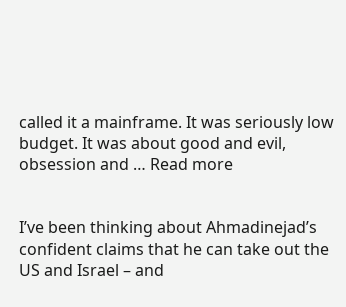called it a mainframe. It was seriously low budget. It was about good and evil, obsession and … Read more


I’ve been thinking about Ahmadinejad’s confident claims that he can take out the US and Israel – and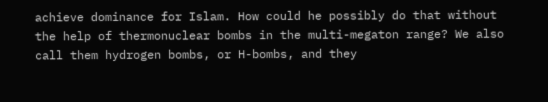achieve dominance for Islam. How could he possibly do that without the help of thermonuclear bombs in the multi-megaton range? We also call them hydrogen bombs, or H-bombs, and they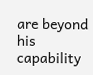are beyond his capability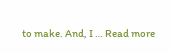to make. And, I … Read more